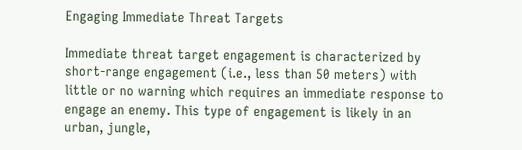Engaging Immediate Threat Targets

Immediate threat target engagement is characterized by short-range engagement (i.e., less than 50 meters) with little or no warning which requires an immediate response to engage an enemy. This type of engagement is likely in an urban, jungle,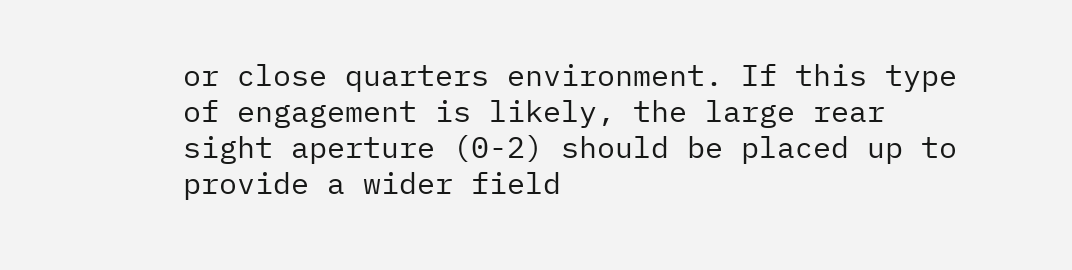or close quarters environment. If this type of engagement is likely, the large rear sight aperture (0-2) should be placed up to provide a wider field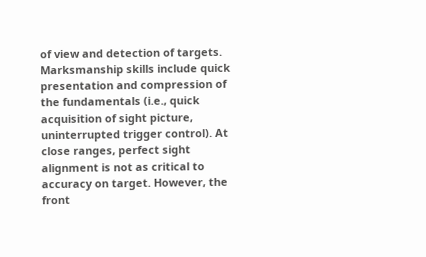of view and detection of targets. Marksmanship skills include quick presentation and compression of the fundamentals (i.e., quick acquisition of sight picture, uninterrupted trigger control). At close ranges, perfect sight alignment is not as critical to accuracy on target. However, the front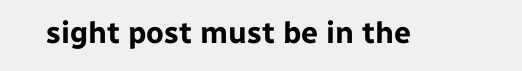sight post must be in the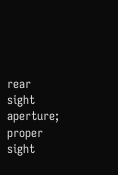rear sight aperture; proper sight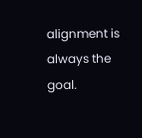alignment is always the goal.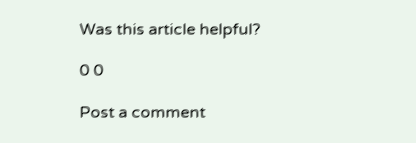Was this article helpful?

0 0

Post a comment